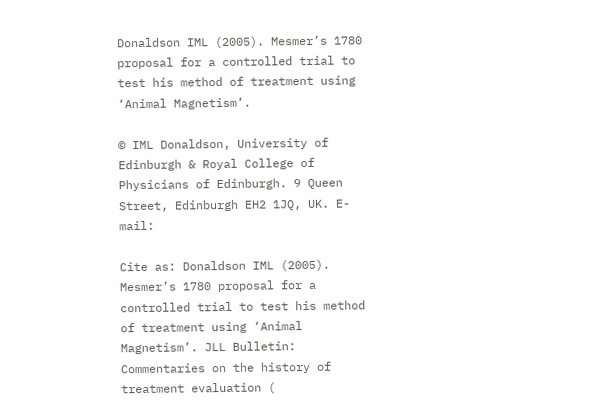Donaldson IML (2005). Mesmer’s 1780 proposal for a controlled trial to test his method of treatment using ‘Animal Magnetism’.

© IML Donaldson, University of Edinburgh & Royal College of Physicians of Edinburgh. 9 Queen Street, Edinburgh EH2 1JQ, UK. E-mail:

Cite as: Donaldson IML (2005). Mesmer’s 1780 proposal for a controlled trial to test his method of treatment using ‘Animal Magnetism’. JLL Bulletin: Commentaries on the history of treatment evaluation (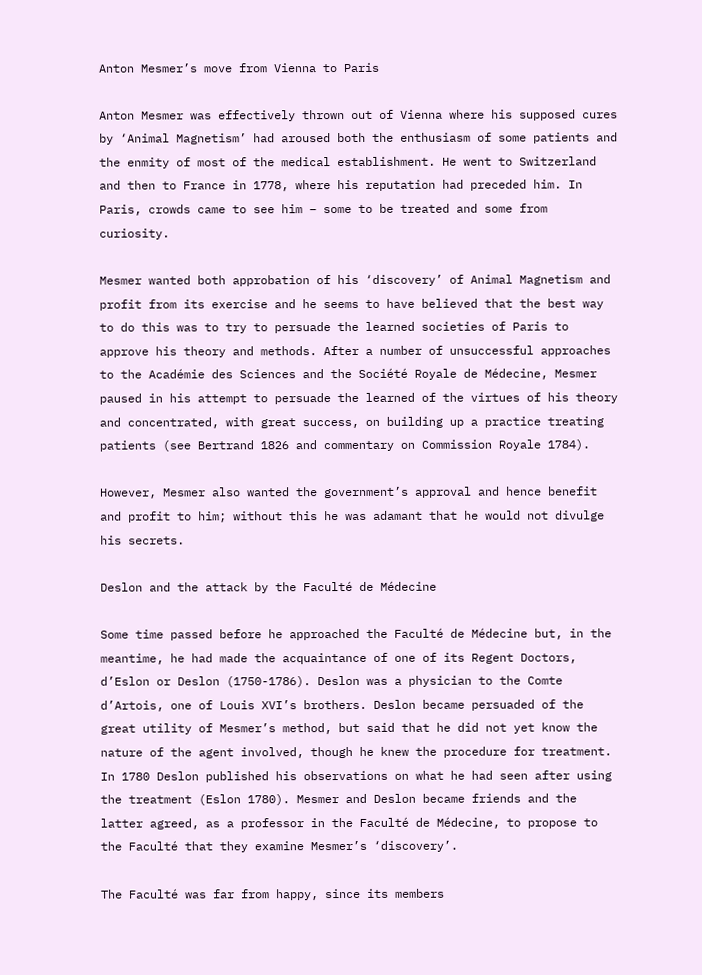Anton Mesmer’s move from Vienna to Paris

Anton Mesmer was effectively thrown out of Vienna where his supposed cures by ‘Animal Magnetism’ had aroused both the enthusiasm of some patients and the enmity of most of the medical establishment. He went to Switzerland and then to France in 1778, where his reputation had preceded him. In Paris, crowds came to see him – some to be treated and some from curiosity.

Mesmer wanted both approbation of his ‘discovery’ of Animal Magnetism and profit from its exercise and he seems to have believed that the best way to do this was to try to persuade the learned societies of Paris to approve his theory and methods. After a number of unsuccessful approaches to the Académie des Sciences and the Société Royale de Médecine, Mesmer paused in his attempt to persuade the learned of the virtues of his theory and concentrated, with great success, on building up a practice treating patients (see Bertrand 1826 and commentary on Commission Royale 1784).

However, Mesmer also wanted the government’s approval and hence benefit and profit to him; without this he was adamant that he would not divulge his secrets.

Deslon and the attack by the Faculté de Médecine

Some time passed before he approached the Faculté de Médecine but, in the meantime, he had made the acquaintance of one of its Regent Doctors, d’Eslon or Deslon (1750-1786). Deslon was a physician to the Comte d’Artois, one of Louis XVI’s brothers. Deslon became persuaded of the great utility of Mesmer’s method, but said that he did not yet know the nature of the agent involved, though he knew the procedure for treatment. In 1780 Deslon published his observations on what he had seen after using the treatment (Eslon 1780). Mesmer and Deslon became friends and the latter agreed, as a professor in the Faculté de Médecine, to propose to the Faculté that they examine Mesmer’s ‘discovery’.

The Faculté was far from happy, since its members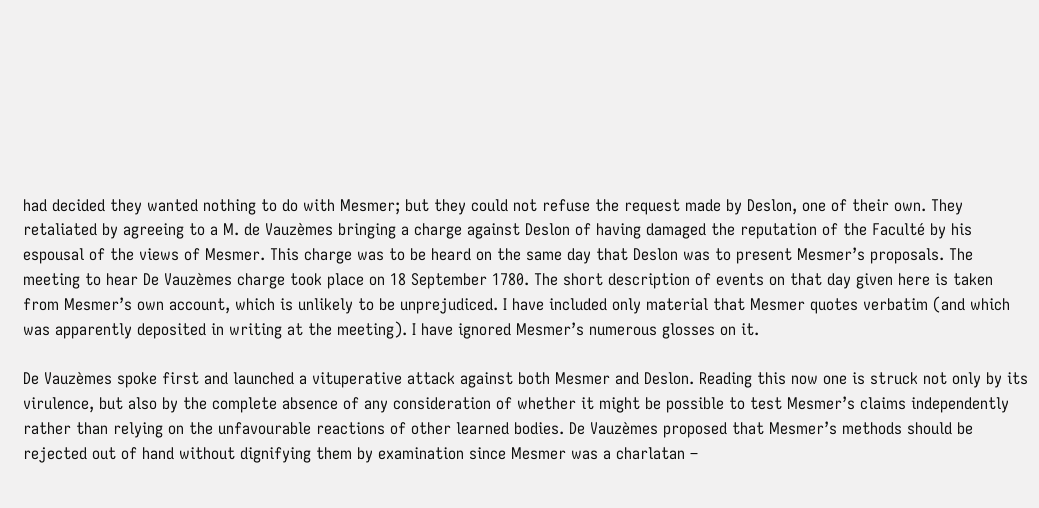had decided they wanted nothing to do with Mesmer; but they could not refuse the request made by Deslon, one of their own. They retaliated by agreeing to a M. de Vauzèmes bringing a charge against Deslon of having damaged the reputation of the Faculté by his espousal of the views of Mesmer. This charge was to be heard on the same day that Deslon was to present Mesmer’s proposals. The meeting to hear De Vauzèmes charge took place on 18 September 1780. The short description of events on that day given here is taken from Mesmer’s own account, which is unlikely to be unprejudiced. I have included only material that Mesmer quotes verbatim (and which was apparently deposited in writing at the meeting). I have ignored Mesmer’s numerous glosses on it.

De Vauzèmes spoke first and launched a vituperative attack against both Mesmer and Deslon. Reading this now one is struck not only by its virulence, but also by the complete absence of any consideration of whether it might be possible to test Mesmer’s claims independently rather than relying on the unfavourable reactions of other learned bodies. De Vauzèmes proposed that Mesmer’s methods should be rejected out of hand without dignifying them by examination since Mesmer was a charlatan –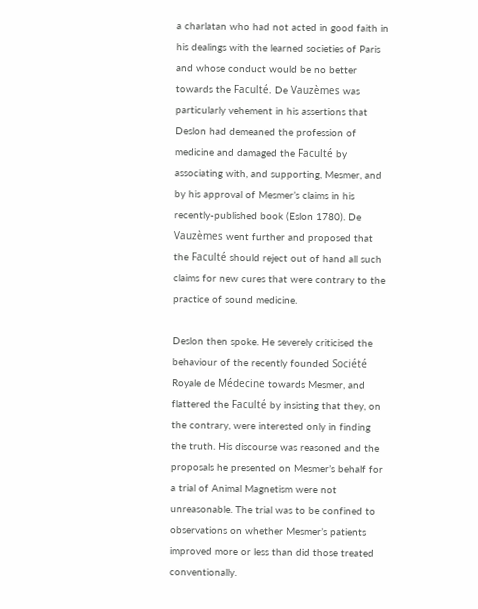a charlatan who had not acted in good faith in his dealings with the learned societies of Paris and whose conduct would be no better towards the Faculté. De Vauzèmes was particularly vehement in his assertions that Deslon had demeaned the profession of medicine and damaged the Faculté by associating with, and supporting, Mesmer, and by his approval of Mesmer’s claims in his recently-published book (Eslon 1780). De Vauzèmes went further and proposed that the Faculté should reject out of hand all such claims for new cures that were contrary to the practice of sound medicine.

Deslon then spoke. He severely criticised the behaviour of the recently founded Société Royale de Médecine towards Mesmer, and flattered the Faculté by insisting that they, on the contrary, were interested only in finding the truth. His discourse was reasoned and the proposals he presented on Mesmer’s behalf for a trial of Animal Magnetism were not unreasonable. The trial was to be confined to observations on whether Mesmer’s patients improved more or less than did those treated conventionally.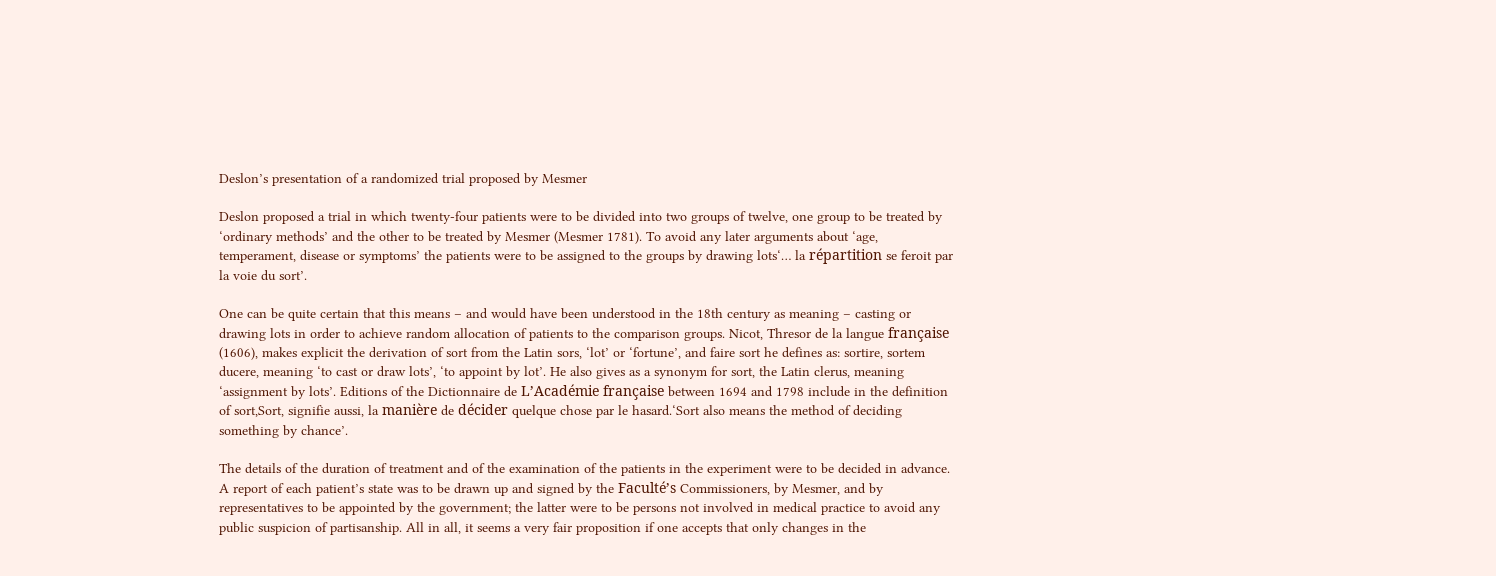Deslon’s presentation of a randomized trial proposed by Mesmer

Deslon proposed a trial in which twenty-four patients were to be divided into two groups of twelve, one group to be treated by ‘ordinary methods’ and the other to be treated by Mesmer (Mesmer 1781). To avoid any later arguments about ‘age, temperament, disease or symptoms’ the patients were to be assigned to the groups by drawing lots‘… la répartition se feroit par la voie du sort’.

One can be quite certain that this means – and would have been understood in the 18th century as meaning – casting or drawing lots in order to achieve random allocation of patients to the comparison groups. Nicot, Thresor de la langue française (1606), makes explicit the derivation of sort from the Latin sors, ‘lot’ or ‘fortune’, and faire sort he defines as: sortire, sortem ducere, meaning ‘to cast or draw lots’, ‘to appoint by lot’. He also gives as a synonym for sort, the Latin clerus, meaning ‘assignment by lots’. Editions of the Dictionnaire de L’Académie française between 1694 and 1798 include in the definition of sort,Sort, signifie aussi, la manière de décider quelque chose par le hasard.‘Sort also means the method of deciding something by chance’.

The details of the duration of treatment and of the examination of the patients in the experiment were to be decided in advance. A report of each patient’s state was to be drawn up and signed by the Faculté’s Commissioners, by Mesmer, and by representatives to be appointed by the government; the latter were to be persons not involved in medical practice to avoid any public suspicion of partisanship. All in all, it seems a very fair proposition if one accepts that only changes in the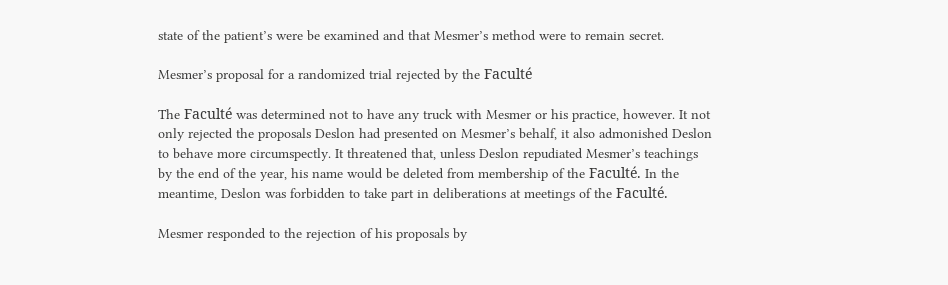state of the patient’s were be examined and that Mesmer’s method were to remain secret.

Mesmer’s proposal for a randomized trial rejected by the Faculté

The Faculté was determined not to have any truck with Mesmer or his practice, however. It not only rejected the proposals Deslon had presented on Mesmer’s behalf, it also admonished Deslon to behave more circumspectly. It threatened that, unless Deslon repudiated Mesmer’s teachings by the end of the year, his name would be deleted from membership of the Faculté. In the meantime, Deslon was forbidden to take part in deliberations at meetings of the Faculté.

Mesmer responded to the rejection of his proposals by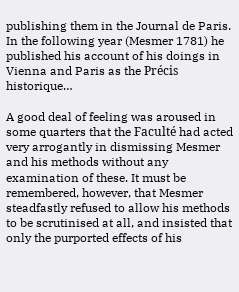publishing them in the Journal de Paris. In the following year (Mesmer 1781) he published his account of his doings in Vienna and Paris as the Précis historique…

A good deal of feeling was aroused in some quarters that the Faculté had acted very arrogantly in dismissing Mesmer and his methods without any examination of these. It must be remembered, however, that Mesmer steadfastly refused to allow his methods to be scrutinised at all, and insisted that only the purported effects of his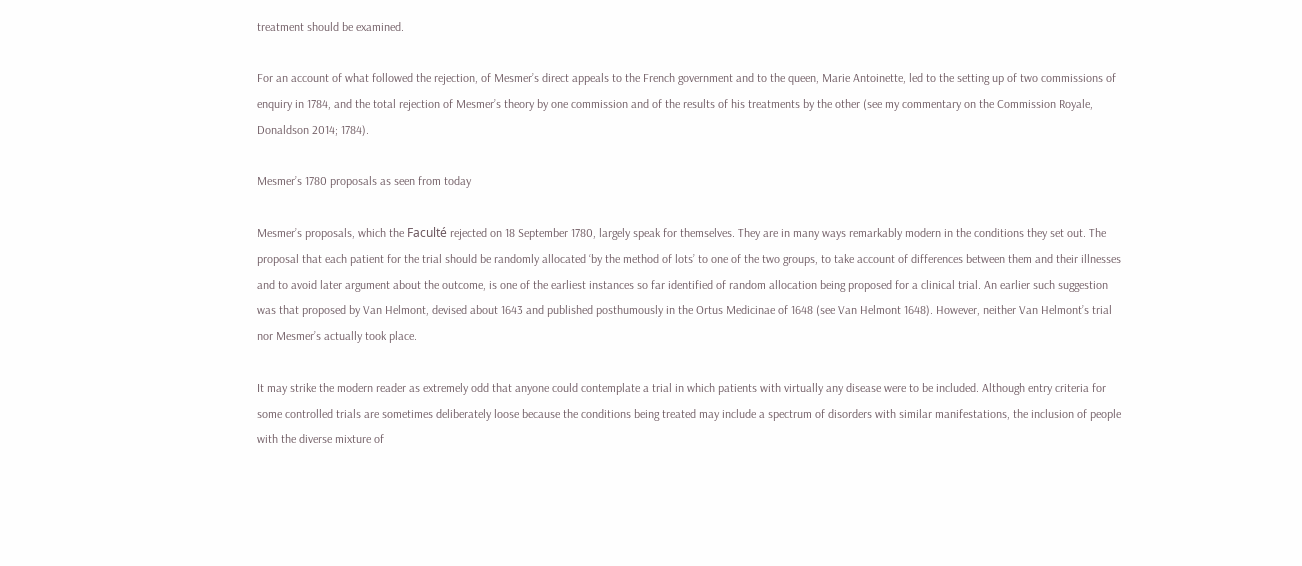treatment should be examined.

For an account of what followed the rejection, of Mesmer’s direct appeals to the French government and to the queen, Marie Antoinette, led to the setting up of two commissions of enquiry in 1784, and the total rejection of Mesmer’s theory by one commission and of the results of his treatments by the other (see my commentary on the Commission Royale, Donaldson 2014; 1784).

Mesmer’s 1780 proposals as seen from today

Mesmer’s proposals, which the Faculté rejected on 18 September 1780, largely speak for themselves. They are in many ways remarkably modern in the conditions they set out. The proposal that each patient for the trial should be randomly allocated ‘by the method of lots’ to one of the two groups, to take account of differences between them and their illnesses and to avoid later argument about the outcome, is one of the earliest instances so far identified of random allocation being proposed for a clinical trial. An earlier such suggestion was that proposed by Van Helmont, devised about 1643 and published posthumously in the Ortus Medicinae of 1648 (see Van Helmont 1648). However, neither Van Helmont’s trial nor Mesmer’s actually took place.

It may strike the modern reader as extremely odd that anyone could contemplate a trial in which patients with virtually any disease were to be included. Although entry criteria for some controlled trials are sometimes deliberately loose because the conditions being treated may include a spectrum of disorders with similar manifestations, the inclusion of people with the diverse mixture of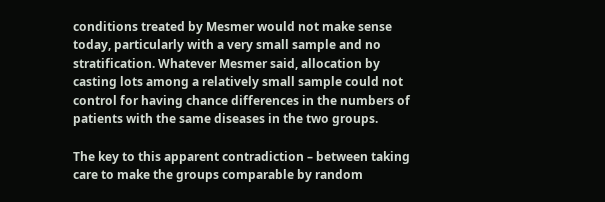conditions treated by Mesmer would not make sense today, particularly with a very small sample and no stratification. Whatever Mesmer said, allocation by casting lots among a relatively small sample could not control for having chance differences in the numbers of patients with the same diseases in the two groups.

The key to this apparent contradiction – between taking care to make the groups comparable by random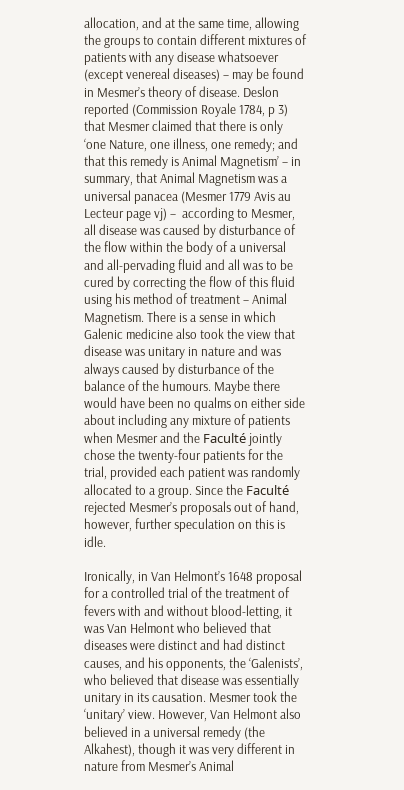allocation, and at the same time, allowing the groups to contain different mixtures of patients with any disease whatsoever (except venereal diseases) – may be found in Mesmer’s theory of disease. Deslon reported (Commission Royale 1784, p 3) that Mesmer claimed that there is only ‘one Nature, one illness, one remedy; and that this remedy is Animal Magnetism’ – in summary, that Animal Magnetism was a universal panacea (Mesmer 1779 Avis au Lecteur page vj) –  according to Mesmer, all disease was caused by disturbance of the flow within the body of a universal and all-pervading fluid and all was to be cured by correcting the flow of this fluid using his method of treatment – Animal Magnetism. There is a sense in which Galenic medicine also took the view that disease was unitary in nature and was always caused by disturbance of the balance of the humours. Maybe there would have been no qualms on either side about including any mixture of patients when Mesmer and the Faculté jointly chose the twenty-four patients for the trial, provided each patient was randomly allocated to a group. Since the Faculté rejected Mesmer’s proposals out of hand, however, further speculation on this is idle.

Ironically, in Van Helmont’s 1648 proposal for a controlled trial of the treatment of fevers with and without blood-letting, it was Van Helmont who believed that diseases were distinct and had distinct causes, and his opponents, the ‘Galenists’, who believed that disease was essentially unitary in its causation. Mesmer took the ‘unitary’ view. However, Van Helmont also believed in a universal remedy (the Alkahest), though it was very different in nature from Mesmer’s Animal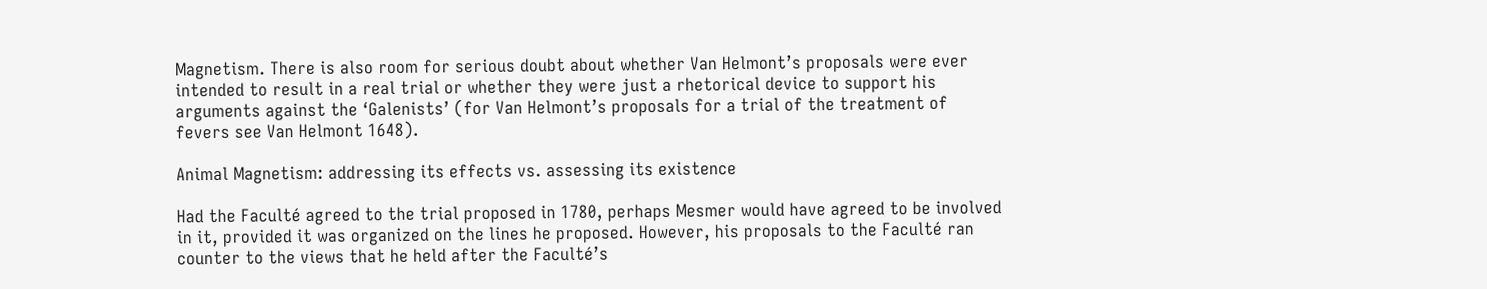Magnetism. There is also room for serious doubt about whether Van Helmont’s proposals were ever intended to result in a real trial or whether they were just a rhetorical device to support his arguments against the ‘Galenists’ (for Van Helmont’s proposals for a trial of the treatment of fevers see Van Helmont 1648).

Animal Magnetism: addressing its effects vs. assessing its existence

Had the Faculté agreed to the trial proposed in 1780, perhaps Mesmer would have agreed to be involved in it, provided it was organized on the lines he proposed. However, his proposals to the Faculté ran counter to the views that he held after the Faculté’s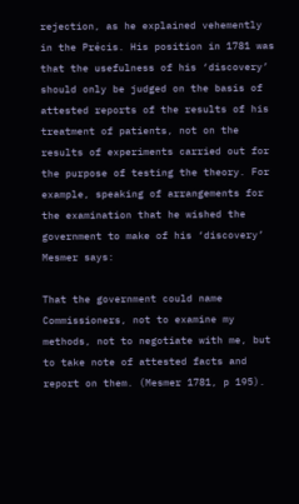rejection, as he explained vehemently in the Précis. His position in 1781 was that the usefulness of his ‘discovery’ should only be judged on the basis of attested reports of the results of his treatment of patients, not on the results of experiments carried out for the purpose of testing the theory. For example, speaking of arrangements for the examination that he wished the government to make of his ‘discovery’ Mesmer says:

That the government could name Commissioners, not to examine my methods, not to negotiate with me, but to take note of attested facts and report on them. (Mesmer 1781, p 195).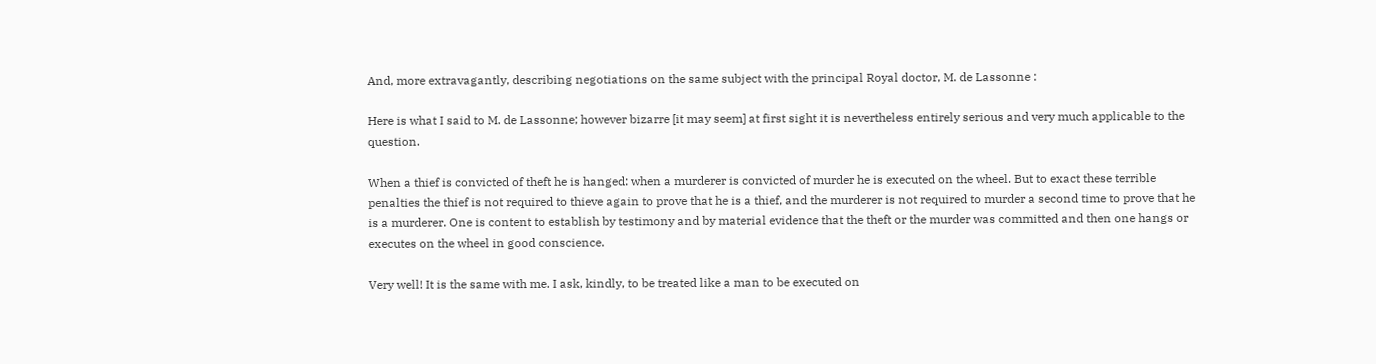And, more extravagantly, describing negotiations on the same subject with the principal Royal doctor, M. de Lassonne :

Here is what I said to M. de Lassonne; however bizarre [it may seem] at first sight it is nevertheless entirely serious and very much applicable to the question.

When a thief is convicted of theft he is hanged: when a murderer is convicted of murder he is executed on the wheel. But to exact these terrible penalties the thief is not required to thieve again to prove that he is a thief, and the murderer is not required to murder a second time to prove that he is a murderer. One is content to establish by testimony and by material evidence that the theft or the murder was committed and then one hangs or executes on the wheel in good conscience.

Very well! It is the same with me. I ask, kindly, to be treated like a man to be executed on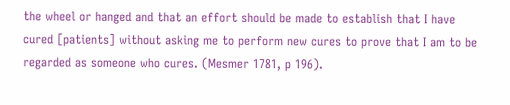the wheel or hanged and that an effort should be made to establish that I have cured [patients] without asking me to perform new cures to prove that I am to be regarded as someone who cures. (Mesmer 1781, p 196).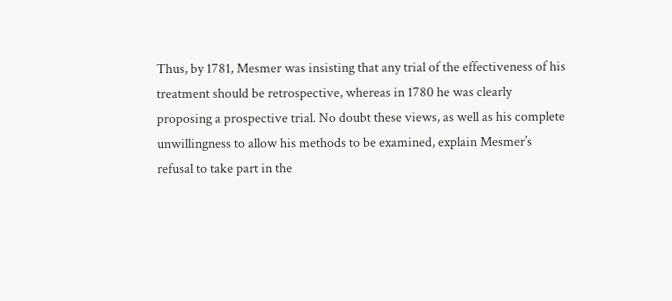Thus, by 1781, Mesmer was insisting that any trial of the effectiveness of his treatment should be retrospective, whereas in 1780 he was clearly proposing a prospective trial. No doubt these views, as well as his complete unwillingness to allow his methods to be examined, explain Mesmer’s refusal to take part in the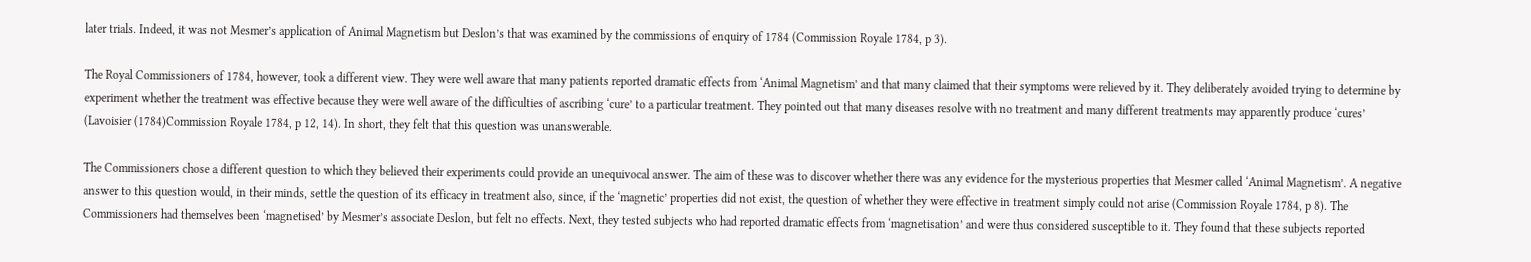later trials. Indeed, it was not Mesmer’s application of Animal Magnetism but Deslon’s that was examined by the commissions of enquiry of 1784 (Commission Royale 1784, p 3).

The Royal Commissioners of 1784, however, took a different view. They were well aware that many patients reported dramatic effects from ‘Animal Magnetism’ and that many claimed that their symptoms were relieved by it. They deliberately avoided trying to determine by experiment whether the treatment was effective because they were well aware of the difficulties of ascribing ‘cure’ to a particular treatment. They pointed out that many diseases resolve with no treatment and many different treatments may apparently produce ‘cures’ (Lavoisier (1784)Commission Royale 1784, p 12, 14). In short, they felt that this question was unanswerable.

The Commissioners chose a different question to which they believed their experiments could provide an unequivocal answer. The aim of these was to discover whether there was any evidence for the mysterious properties that Mesmer called ‘Animal Magnetism’. A negative answer to this question would, in their minds, settle the question of its efficacy in treatment also, since, if the ‘magnetic’ properties did not exist, the question of whether they were effective in treatment simply could not arise (Commission Royale 1784, p 8). The Commissioners had themselves been ‘magnetised’ by Mesmer’s associate Deslon, but felt no effects. Next, they tested subjects who had reported dramatic effects from ‘magnetisation’ and were thus considered susceptible to it. They found that these subjects reported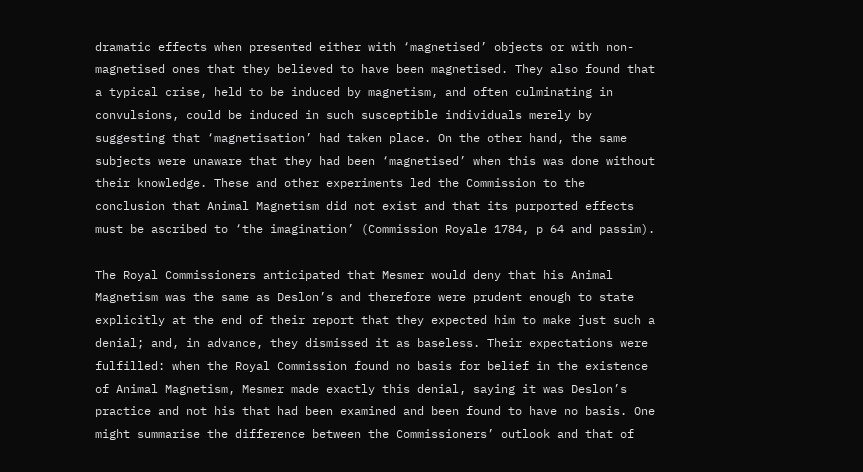dramatic effects when presented either with ‘magnetised’ objects or with non-magnetised ones that they believed to have been magnetised. They also found that a typical crise, held to be induced by magnetism, and often culminating in convulsions, could be induced in such susceptible individuals merely by suggesting that ‘magnetisation’ had taken place. On the other hand, the same subjects were unaware that they had been ‘magnetised’ when this was done without their knowledge. These and other experiments led the Commission to the conclusion that Animal Magnetism did not exist and that its purported effects must be ascribed to ‘the imagination’ (Commission Royale 1784, p 64 and passim).

The Royal Commissioners anticipated that Mesmer would deny that his Animal Magnetism was the same as Deslon’s and therefore were prudent enough to state explicitly at the end of their report that they expected him to make just such a denial; and, in advance, they dismissed it as baseless. Their expectations were fulfilled: when the Royal Commission found no basis for belief in the existence of Animal Magnetism, Mesmer made exactly this denial, saying it was Deslon’s practice and not his that had been examined and been found to have no basis. One might summarise the difference between the Commissioners’ outlook and that of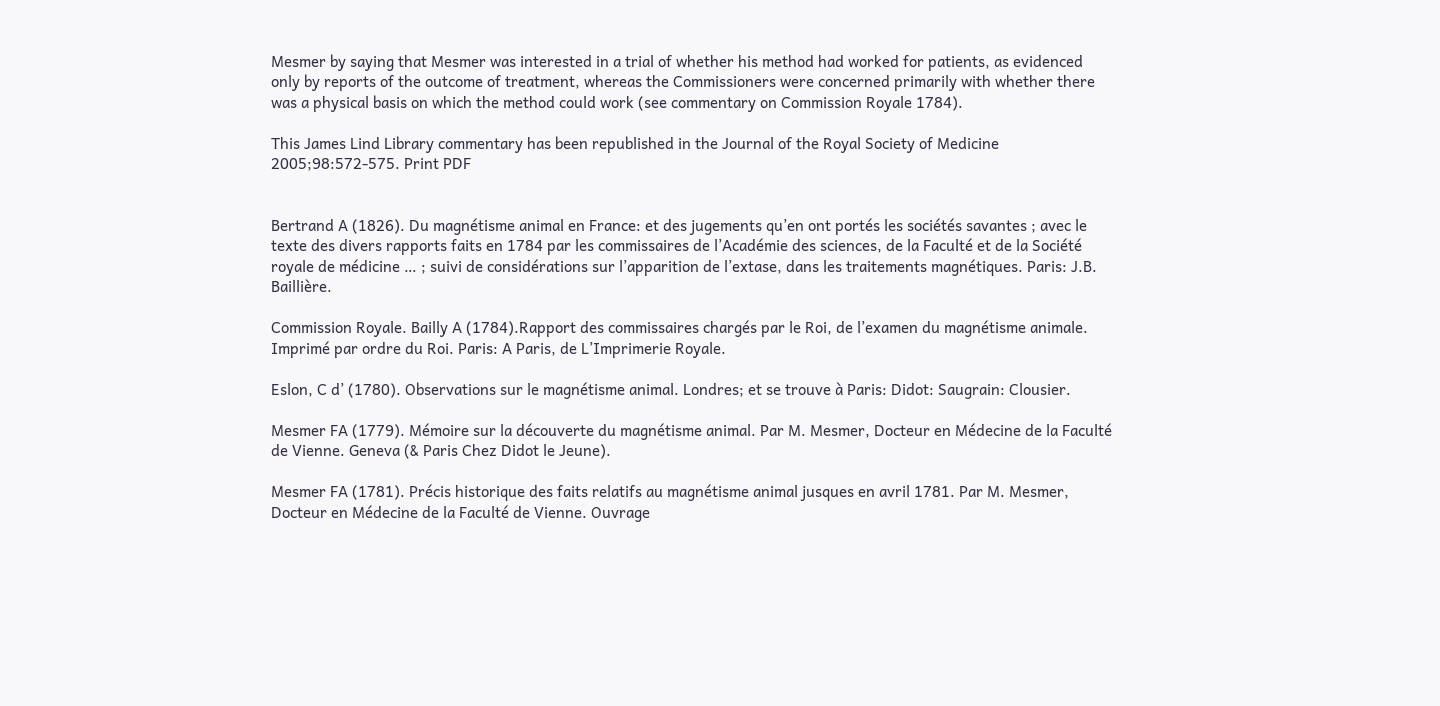Mesmer by saying that Mesmer was interested in a trial of whether his method had worked for patients, as evidenced only by reports of the outcome of treatment, whereas the Commissioners were concerned primarily with whether there was a physical basis on which the method could work (see commentary on Commission Royale 1784).

This James Lind Library commentary has been republished in the Journal of the Royal Society of Medicine 2005;98:572-575. Print PDF


Bertrand A (1826). Du magnétisme animal en France: et des jugements qu’en ont portés les sociétés savantes ; avec le texte des divers rapports faits en 1784 par les commissaires de l’Académie des sciences, de la Faculté et de la Société royale de médicine … ; suivi de considérations sur l’apparition de l’extase, dans les traitements magnétiques. Paris: J.B. Baillière.

Commission Royale. Bailly A (1784).Rapport des commissaires chargés par le Roi, de l’examen du magnétisme animale. Imprimé par ordre du Roi. Paris: A Paris, de L’Imprimerie Royale.

Eslon, C d’ (1780). Observations sur le magnétisme animal. Londres; et se trouve à Paris: Didot: Saugrain: Clousier.

Mesmer FA (1779). Mémoire sur la découverte du magnétisme animal. Par M. Mesmer, Docteur en Médecine de la Faculté de Vienne. Geneva (& Paris Chez Didot le Jeune).

Mesmer FA (1781). Précis historique des faits relatifs au magnétisme animal jusques en avril 1781. Par M. Mesmer, Docteur en Médecine de la Faculté de Vienne. Ouvrage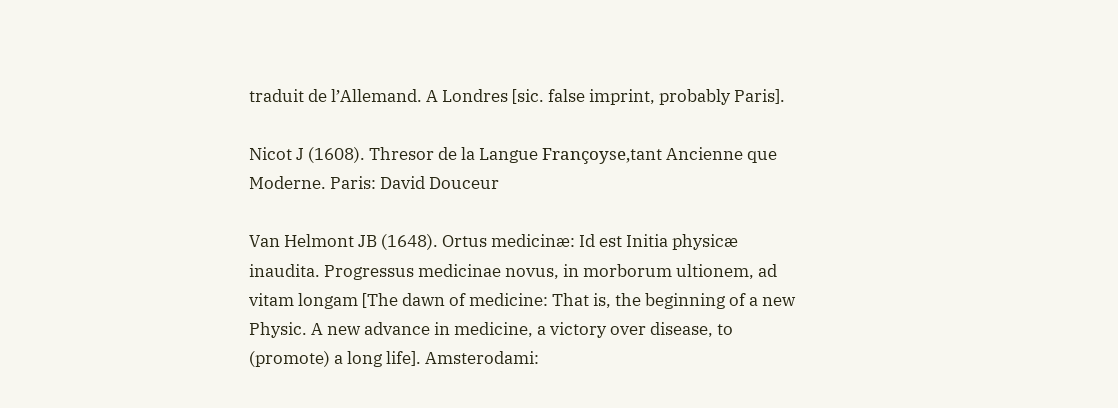traduit de l’Allemand. A Londres [sic. false imprint, probably Paris].

Nicot J (1608). Thresor de la Langue Françoyse,tant Ancienne que Moderne. Paris: David Douceur

Van Helmont JB (1648). Ortus medicinæ: Id est Initia physicæ inaudita. Progressus medicinae novus, in morborum ultionem, ad vitam longam [The dawn of medicine: That is, the beginning of a new Physic. A new advance in medicine, a victory over disease, to (promote) a long life]. Amsterodami: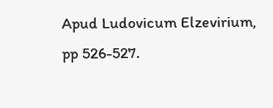Apud Ludovicum Elzevirium, pp 526-527.